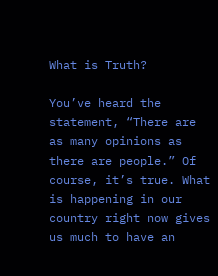What is Truth?

You’ve heard the statement, “There are as many opinions as there are people.” Of course, it’s true. What is happening in our country right now gives us much to have an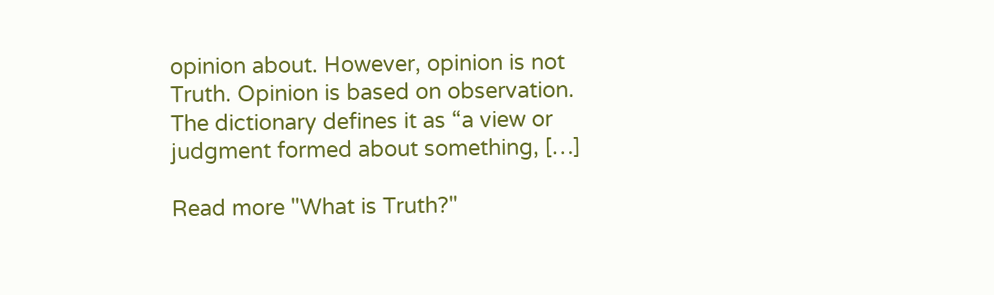opinion about. However, opinion is not Truth. Opinion is based on observation. The dictionary defines it as “a view or judgment formed about something, […]

Read more "What is Truth?"